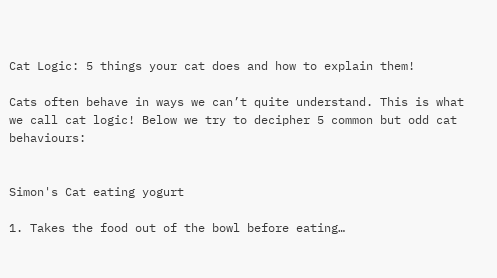Cat Logic: 5 things your cat does and how to explain them!

Cats often behave in ways we can’t quite understand. This is what we call cat logic! Below we try to decipher 5 common but odd cat behaviours:


Simon's Cat eating yogurt

1. Takes the food out of the bowl before eating…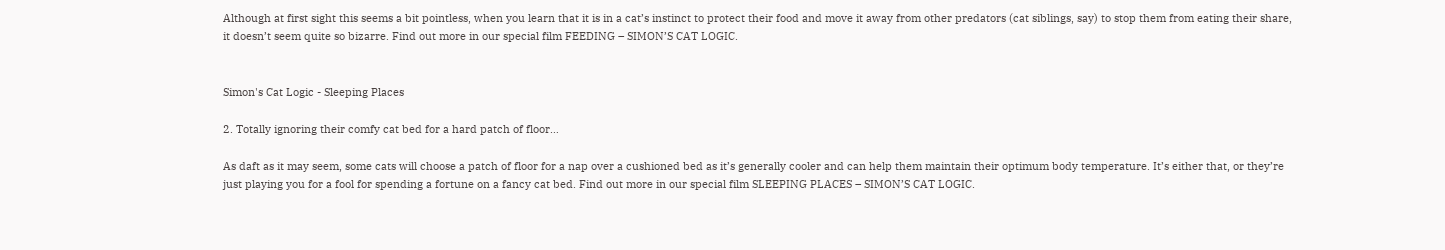Although at first sight this seems a bit pointless, when you learn that it is in a cat’s instinct to protect their food and move it away from other predators (cat siblings, say) to stop them from eating their share, it doesn’t seem quite so bizarre. Find out more in our special film FEEDING – SIMON’S CAT LOGIC.


Simon's Cat Logic - Sleeping Places

2. Totally ignoring their comfy cat bed for a hard patch of floor…

As daft as it may seem, some cats will choose a patch of floor for a nap over a cushioned bed as it’s generally cooler and can help them maintain their optimum body temperature. It’s either that, or they’re just playing you for a fool for spending a fortune on a fancy cat bed. Find out more in our special film SLEEPING PLACES – SIMON’S CAT LOGIC.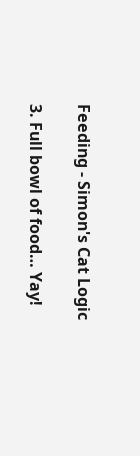Feeding - Simon's Cat Logic

3. Full bowl of food… Yay!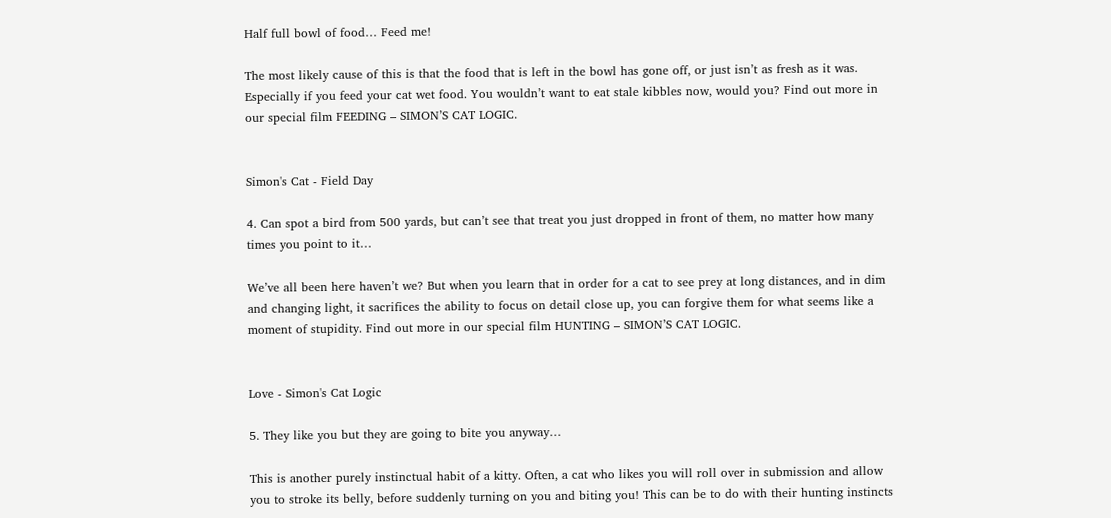Half full bowl of food… Feed me!

The most likely cause of this is that the food that is left in the bowl has gone off, or just isn’t as fresh as it was. Especially if you feed your cat wet food. You wouldn’t want to eat stale kibbles now, would you? Find out more in our special film FEEDING – SIMON’S CAT LOGIC.


Simon's Cat - Field Day

4. Can spot a bird from 500 yards, but can’t see that treat you just dropped in front of them, no matter how many times you point to it…

We’ve all been here haven’t we? But when you learn that in order for a cat to see prey at long distances, and in dim and changing light, it sacrifices the ability to focus on detail close up, you can forgive them for what seems like a moment of stupidity. Find out more in our special film HUNTING – SIMON’S CAT LOGIC.


Love - Simon's Cat Logic

5. They like you but they are going to bite you anyway…

This is another purely instinctual habit of a kitty. Often, a cat who likes you will roll over in submission and allow you to stroke its belly, before suddenly turning on you and biting you! This can be to do with their hunting instincts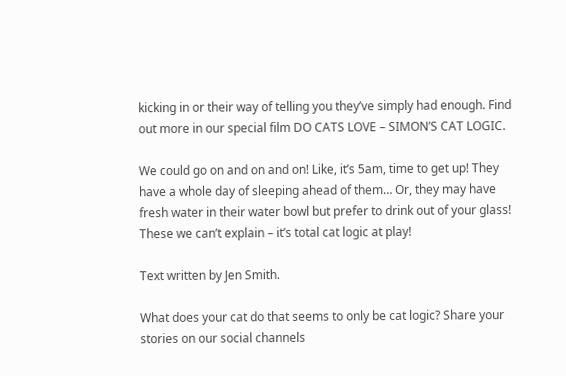kicking in or their way of telling you they’ve simply had enough. Find out more in our special film DO CATS LOVE – SIMON’S CAT LOGIC.

We could go on and on and on! Like, it’s 5am, time to get up! They have a whole day of sleeping ahead of them… Or, they may have fresh water in their water bowl but prefer to drink out of your glass! These we can’t explain – it’s total cat logic at play!

Text written by Jen Smith.

What does your cat do that seems to only be cat logic? Share your stories on our social channels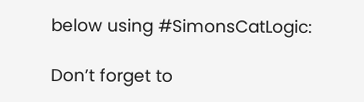below using #SimonsCatLogic:

Don’t forget to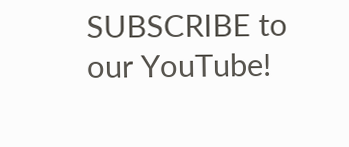SUBSCRIBE to our YouTube!